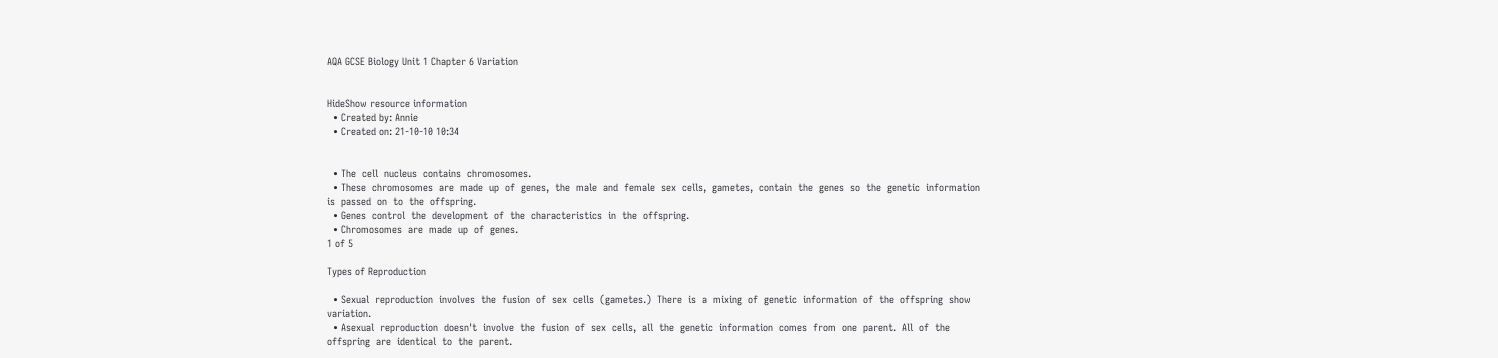AQA GCSE Biology Unit 1 Chapter 6 Variation


HideShow resource information
  • Created by: Annie
  • Created on: 21-10-10 10:34


  • The  cell  nucleus  contains  chromosomes.
  • These  chromosomes  are  made  up  of  genes,  the  male  and  female  sex  cells,  gametes,  contain  the  genes  so  the  genetic  information  is  passed  on  to  the  offspring.
  • Genes  control  the  development  of  the  characteristics  in  the  offspring.
  • Chromosomes  are  made  up  of  genes.
1 of 5

Types of Reproduction

  • Sexual  reproduction  involves  the  fusion  of  sex  cells  (gametes.)  There  is  a  mixing  of  genetic  information  of  the  offspring  show  variation.
  • Asexual  reproduction  doesn't  involve  the  fusion  of  sex  cells,  all  the  genetic  information  comes  from  one  parent.  All  of  the  offspring  are  identical  to  the  parent.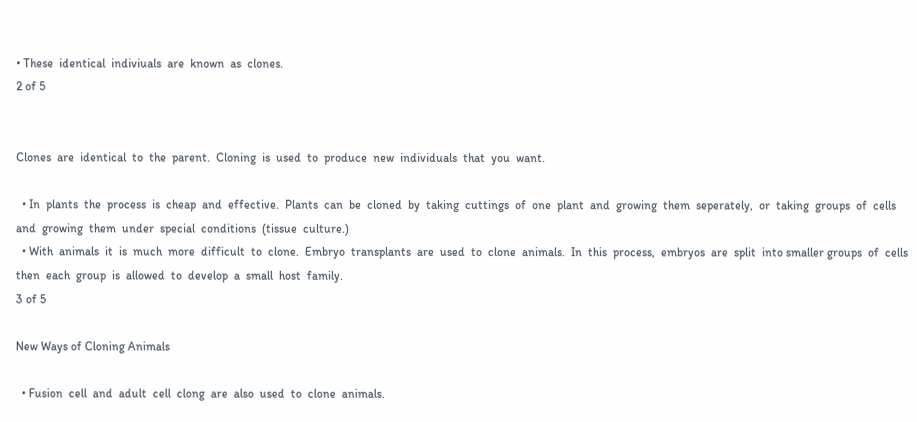• These  identical  indiviuals  are  known  as  clones.
2 of 5


Clones  are  identical  to  the  parent.  Cloning  is  used  to  produce  new  individuals  that  you  want.

  • In  plants  the  process  is  cheap  and  effective.  Plants  can  be  cloned  by  taking  cuttings  of  one  plant  and  growing  them  seperately,  or  taking  groups  of  cells  and  growing  them  under  special  conditions  (tissue  culture.)
  • With  animals  it  is  much  more  difficult  to  clone.  Embryo  transplants  are  used  to  clone  animals.  In  this  process,  embryos  are  split  into smaller groups  of  cells  then  each  group  is  allowed  to  develop  a  small  host  family.
3 of 5

New Ways of Cloning Animals

  • Fusion  cell  and  adult  cell  clong  are  also  used  to  clone  animals.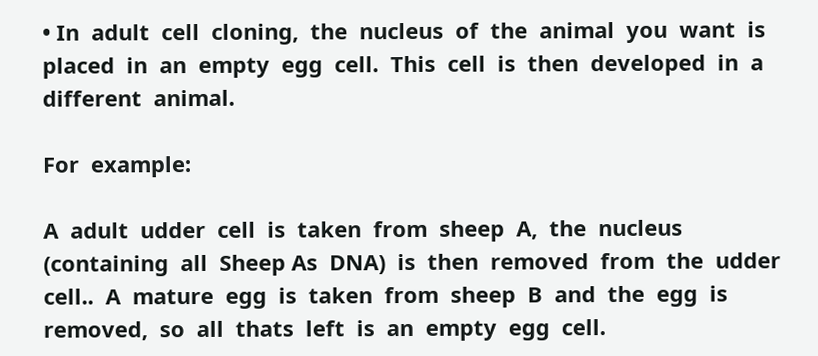• In  adult  cell  cloning,  the  nucleus  of  the  animal  you  want  is  placed  in  an  empty  egg  cell.  This  cell  is  then  developed  in  a  different  animal.

For  example:

A  adult  udder  cell  is  taken  from  sheep  A,  the  nucleus  (containing  all  Sheep As  DNA)  is  then  removed  from  the  udder  cell..  A  mature  egg  is  taken  from  sheep  B  and  the  egg  is  removed,  so  all  thats  left  is  an  empty  egg  cell.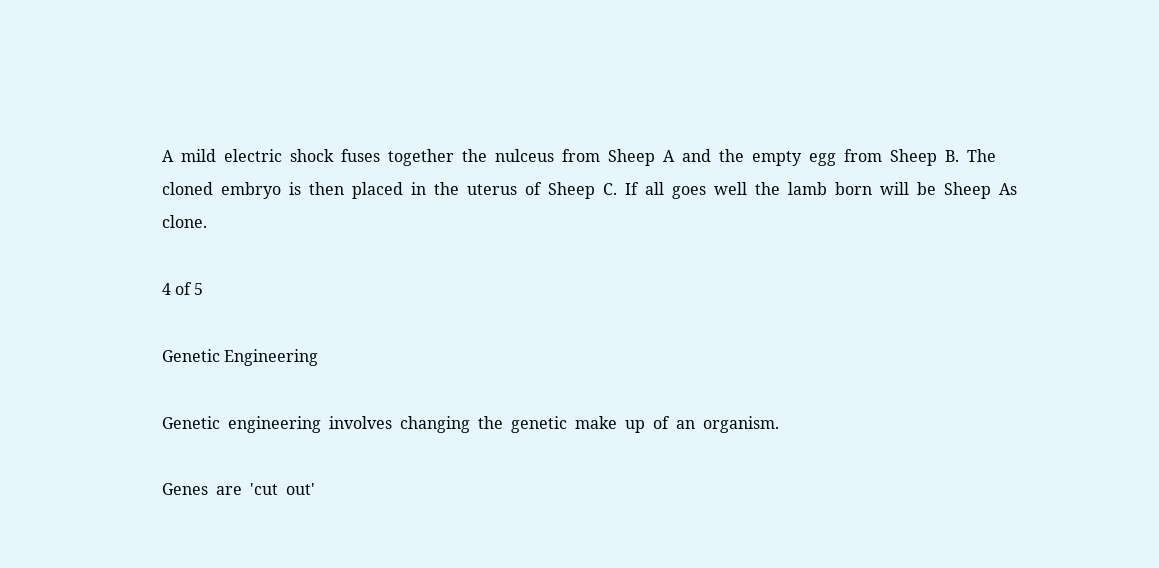A  mild  electric  shock  fuses  together  the  nulceus  from  Sheep  A  and  the  empty  egg  from  Sheep  B.  The  cloned  embryo  is  then  placed  in  the  uterus  of  Sheep  C.  If  all  goes  well  the  lamb  born  will  be  Sheep  As  clone.

4 of 5

Genetic Engineering

Genetic  engineering  involves  changing  the  genetic  make  up  of  an  organism.

Genes  are  'cut  out'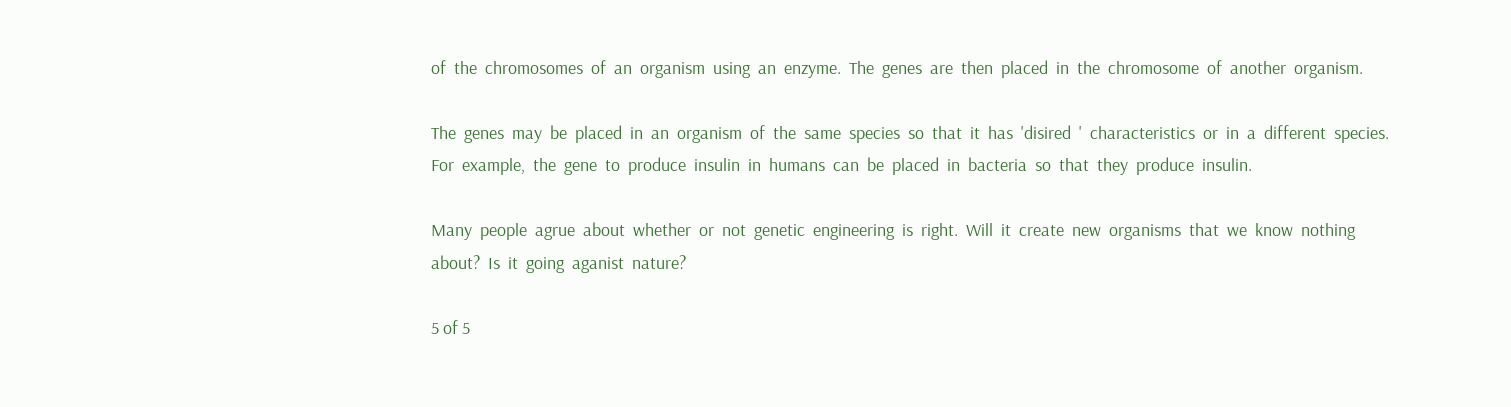of  the  chromosomes  of  an  organism  using  an  enzyme.  The  genes  are  then  placed  in  the  chromosome  of  another  organism.

The  genes  may  be  placed  in  an  organism  of  the  same  species  so  that  it  has  'disired  '  characteristics  or  in  a  different  species.  For  example,  the  gene  to  produce  insulin  in  humans  can  be  placed  in  bacteria  so  that  they  produce  insulin.

Many  people  agrue  about  whether  or  not  genetic  engineering  is  right.  Will  it  create  new  organisms  that  we  know  nothing  about?  Is  it  going  aganist  nature?

5 of 5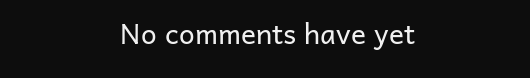No comments have yet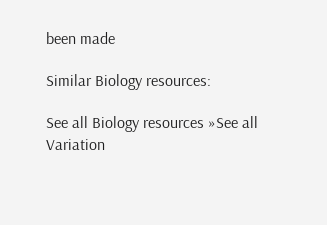been made

Similar Biology resources:

See all Biology resources »See all Variation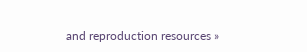and reproduction resources »